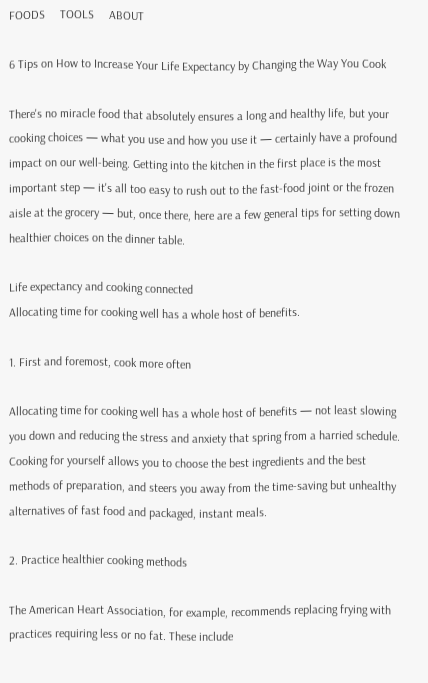FOODS     TOOLS     ABOUT

6 Tips on How to Increase Your Life Expectancy by Changing the Way You Cook

There's no miracle food that absolutely ensures a long and healthy life, but your cooking choices — what you use and how you use it — certainly have a profound impact on our well-being. Getting into the kitchen in the first place is the most important step — it's all too easy to rush out to the fast-food joint or the frozen aisle at the grocery — but, once there, here are a few general tips for setting down healthier choices on the dinner table.

Life expectancy and cooking connected
Allocating time for cooking well has a whole host of benefits.

1. First and foremost, cook more often

Allocating time for cooking well has a whole host of benefits — not least slowing you down and reducing the stress and anxiety that spring from a harried schedule. Cooking for yourself allows you to choose the best ingredients and the best methods of preparation, and steers you away from the time-saving but unhealthy alternatives of fast food and packaged, instant meals.

2. Practice healthier cooking methods

The American Heart Association, for example, recommends replacing frying with practices requiring less or no fat. These include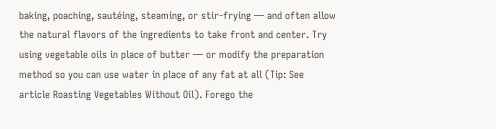baking, poaching, sautéing, steaming, or stir-frying — and often allow the natural flavors of the ingredients to take front and center. Try using vegetable oils in place of butter — or modify the preparation method so you can use water in place of any fat at all (Tip: See article Roasting Vegetables Without Oil). Forego the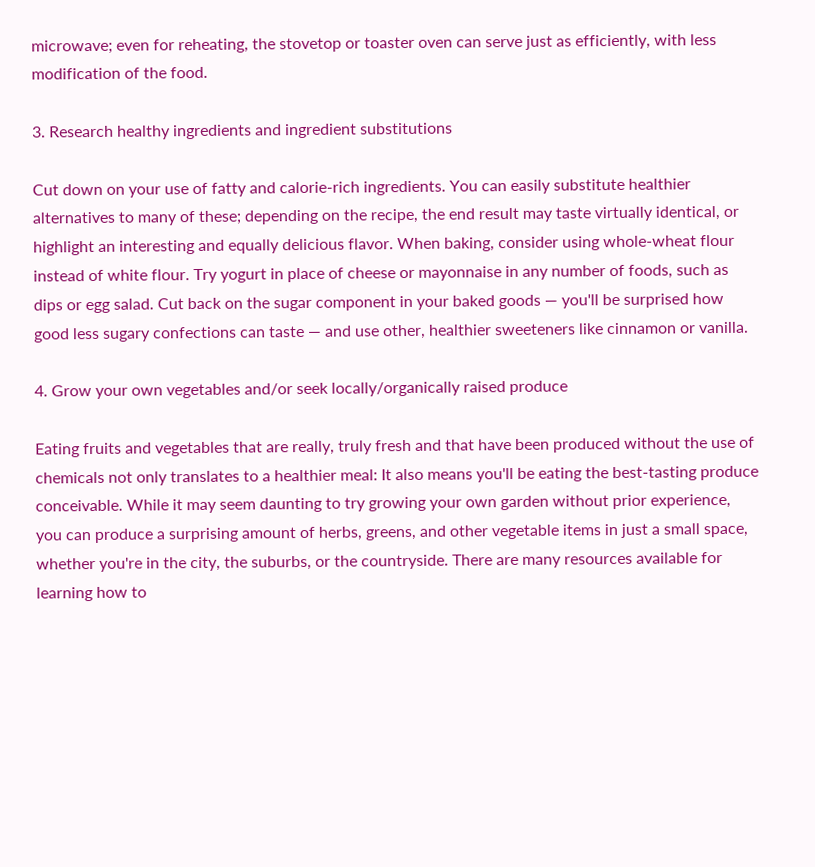microwave; even for reheating, the stovetop or toaster oven can serve just as efficiently, with less modification of the food.

3. Research healthy ingredients and ingredient substitutions

Cut down on your use of fatty and calorie-rich ingredients. You can easily substitute healthier alternatives to many of these; depending on the recipe, the end result may taste virtually identical, or highlight an interesting and equally delicious flavor. When baking, consider using whole-wheat flour instead of white flour. Try yogurt in place of cheese or mayonnaise in any number of foods, such as dips or egg salad. Cut back on the sugar component in your baked goods — you'll be surprised how good less sugary confections can taste — and use other, healthier sweeteners like cinnamon or vanilla.

4. Grow your own vegetables and/or seek locally/organically raised produce

Eating fruits and vegetables that are really, truly fresh and that have been produced without the use of chemicals not only translates to a healthier meal: It also means you'll be eating the best-tasting produce conceivable. While it may seem daunting to try growing your own garden without prior experience, you can produce a surprising amount of herbs, greens, and other vegetable items in just a small space, whether you're in the city, the suburbs, or the countryside. There are many resources available for learning how to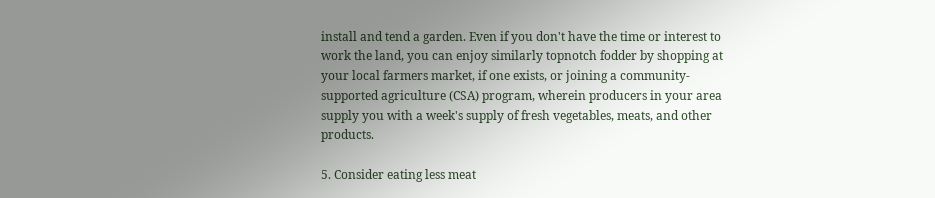install and tend a garden. Even if you don't have the time or interest to work the land, you can enjoy similarly topnotch fodder by shopping at your local farmers market, if one exists, or joining a community-supported agriculture (CSA) program, wherein producers in your area supply you with a week's supply of fresh vegetables, meats, and other products.

5. Consider eating less meat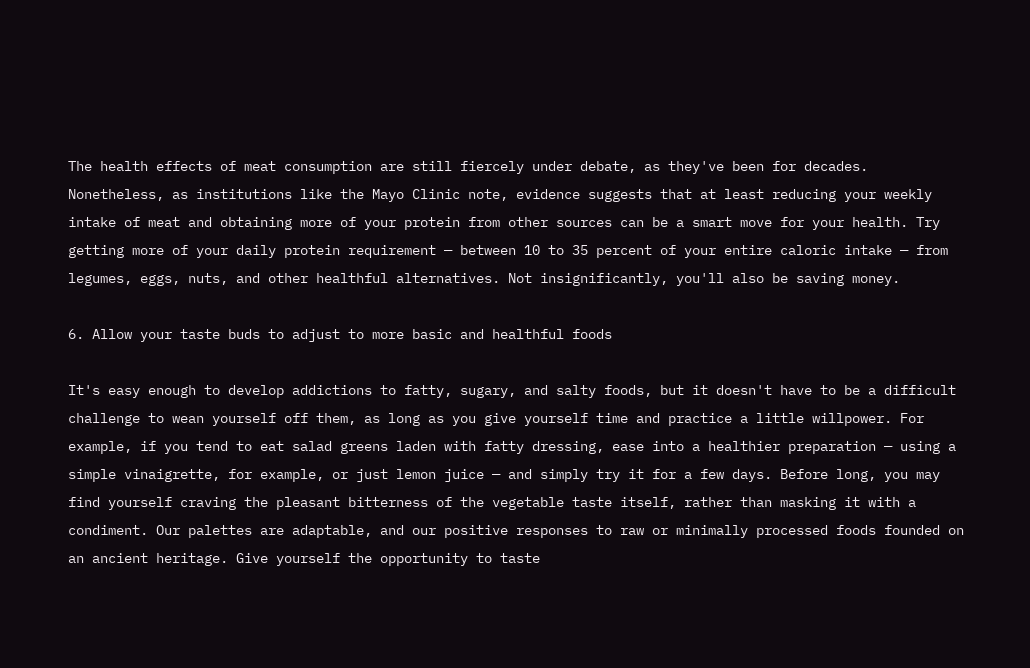The health effects of meat consumption are still fiercely under debate, as they've been for decades. Nonetheless, as institutions like the Mayo Clinic note, evidence suggests that at least reducing your weekly intake of meat and obtaining more of your protein from other sources can be a smart move for your health. Try getting more of your daily protein requirement — between 10 to 35 percent of your entire caloric intake — from legumes, eggs, nuts, and other healthful alternatives. Not insignificantly, you'll also be saving money.

6. Allow your taste buds to adjust to more basic and healthful foods

It's easy enough to develop addictions to fatty, sugary, and salty foods, but it doesn't have to be a difficult challenge to wean yourself off them, as long as you give yourself time and practice a little willpower. For example, if you tend to eat salad greens laden with fatty dressing, ease into a healthier preparation — using a simple vinaigrette, for example, or just lemon juice — and simply try it for a few days. Before long, you may find yourself craving the pleasant bitterness of the vegetable taste itself, rather than masking it with a condiment. Our palettes are adaptable, and our positive responses to raw or minimally processed foods founded on an ancient heritage. Give yourself the opportunity to taste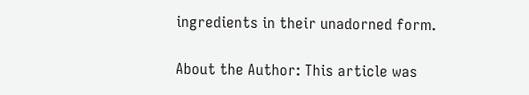ingredients in their unadorned form.

About the Author: This article was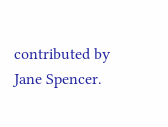contributed by Jane Spencer.